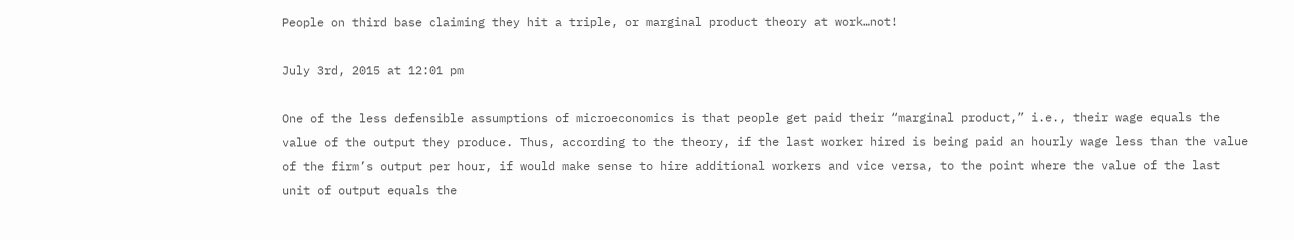People on third base claiming they hit a triple, or marginal product theory at work…not!

July 3rd, 2015 at 12:01 pm

One of the less defensible assumptions of microeconomics is that people get paid their “marginal product,” i.e., their wage equals the value of the output they produce. Thus, according to the theory, if the last worker hired is being paid an hourly wage less than the value of the firm’s output per hour, if would make sense to hire additional workers and vice versa, to the point where the value of the last unit of output equals the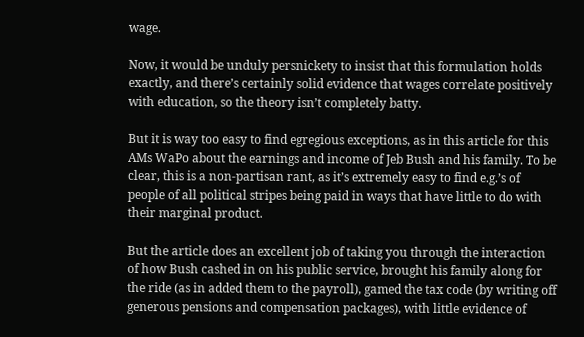wage.

Now, it would be unduly persnickety to insist that this formulation holds exactly, and there’s certainly solid evidence that wages correlate positively with education, so the theory isn’t completely batty.

But it is way too easy to find egregious exceptions, as in this article for this AMs WaPo about the earnings and income of Jeb Bush and his family. To be clear, this is a non-partisan rant, as it’s extremely easy to find e.g.’s of people of all political stripes being paid in ways that have little to do with their marginal product.

But the article does an excellent job of taking you through the interaction of how Bush cashed in on his public service, brought his family along for the ride (as in added them to the payroll), gamed the tax code (by writing off generous pensions and compensation packages), with little evidence of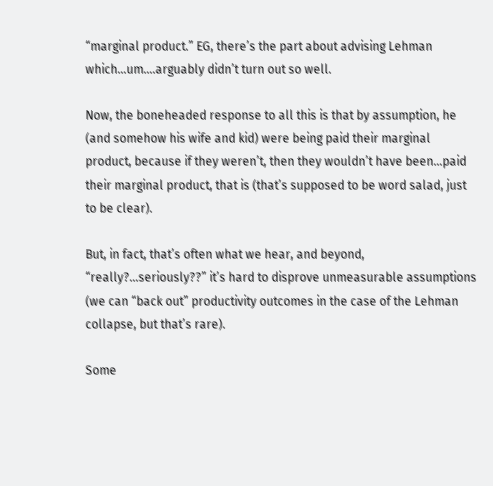“marginal product.” EG, there’s the part about advising Lehman which…um….arguably didn’t turn out so well.

Now, the boneheaded response to all this is that by assumption, he (and somehow his wife and kid) were being paid their marginal product, because if they weren’t, then they wouldn’t have been…paid their marginal product, that is (that’s supposed to be word salad, just to be clear).

But, in fact, that’s often what we hear, and beyond, “really?…seriously??” it’s hard to disprove unmeasurable assumptions (we can “back out” productivity outcomes in the case of the Lehman collapse, but that’s rare).

Some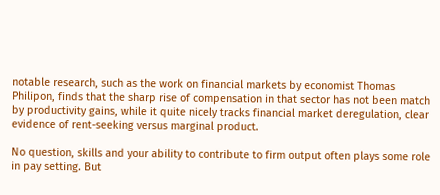notable research, such as the work on financial markets by economist Thomas Philipon, finds that the sharp rise of compensation in that sector has not been match by productivity gains, while it quite nicely tracks financial market deregulation, clear evidence of rent-seeking versus marginal product.

No question, skills and your ability to contribute to firm output often plays some role in pay setting. But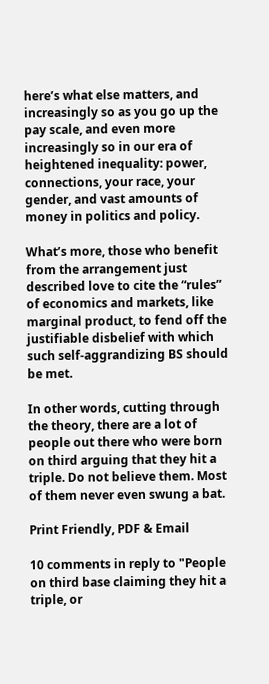here’s what else matters, and increasingly so as you go up the pay scale, and even more increasingly so in our era of heightened inequality: power, connections, your race, your gender, and vast amounts of money in politics and policy.

What’s more, those who benefit from the arrangement just described love to cite the “rules” of economics and markets, like marginal product, to fend off the justifiable disbelief with which such self-aggrandizing BS should be met.

In other words, cutting through the theory, there are a lot of people out there who were born on third arguing that they hit a triple. Do not believe them. Most of them never even swung a bat.

Print Friendly, PDF & Email

10 comments in reply to "People on third base claiming they hit a triple, or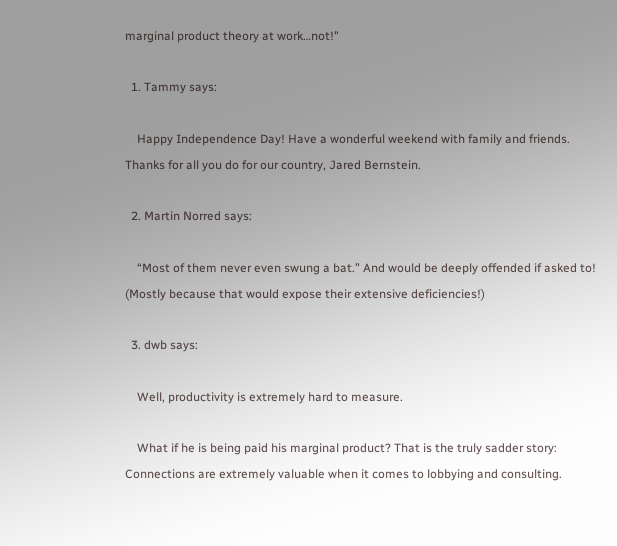marginal product theory at work…not!"

  1. Tammy says:

    Happy Independence Day! Have a wonderful weekend with family and friends. Thanks for all you do for our country, Jared Bernstein.

  2. Martin Norred says:

    “Most of them never even swung a bat.” And would be deeply offended if asked to! (Mostly because that would expose their extensive deficiencies!)

  3. dwb says:

    Well, productivity is extremely hard to measure.

    What if he is being paid his marginal product? That is the truly sadder story: Connections are extremely valuable when it comes to lobbying and consulting.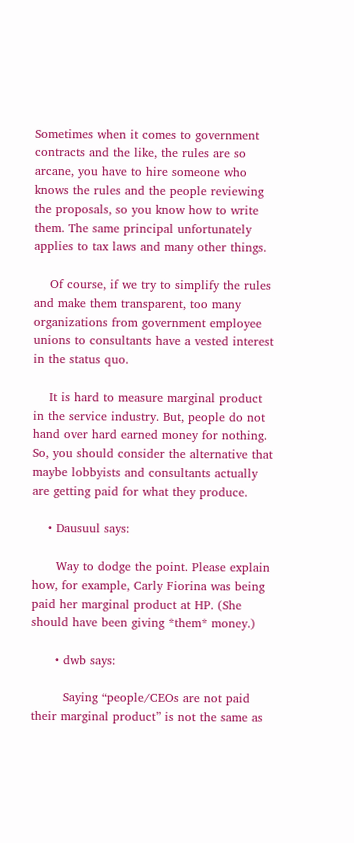Sometimes when it comes to government contracts and the like, the rules are so arcane, you have to hire someone who knows the rules and the people reviewing the proposals, so you know how to write them. The same principal unfortunately applies to tax laws and many other things.

    Of course, if we try to simplify the rules and make them transparent, too many organizations from government employee unions to consultants have a vested interest in the status quo.

    It is hard to measure marginal product in the service industry. But, people do not hand over hard earned money for nothing. So, you should consider the alternative that maybe lobbyists and consultants actually are getting paid for what they produce.

    • Dausuul says:

      Way to dodge the point. Please explain how, for example, Carly Fiorina was being paid her marginal product at HP. (She should have been giving *them* money.)

      • dwb says:

        Saying “people/CEOs are not paid their marginal product” is not the same as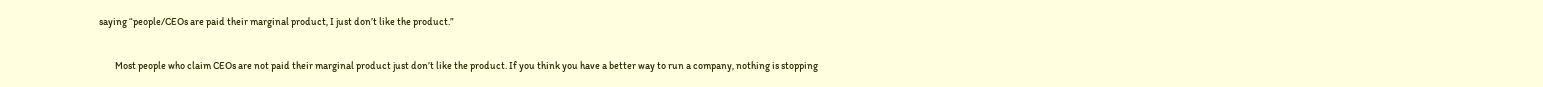saying “people/CEOs are paid their marginal product, I just don’t like the product.”

        Most people who claim CEOs are not paid their marginal product just don’t like the product. If you think you have a better way to run a company, nothing is stopping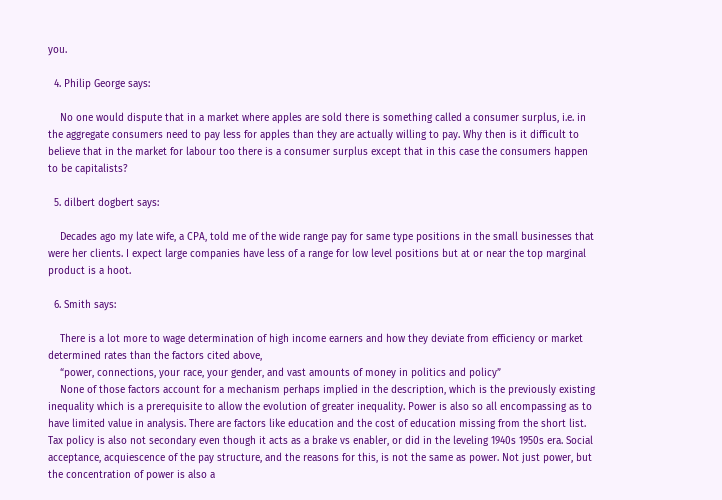you.

  4. Philip George says:

    No one would dispute that in a market where apples are sold there is something called a consumer surplus, i.e. in the aggregate consumers need to pay less for apples than they are actually willing to pay. Why then is it difficult to believe that in the market for labour too there is a consumer surplus except that in this case the consumers happen to be capitalists?

  5. dilbert dogbert says:

    Decades ago my late wife, a CPA, told me of the wide range pay for same type positions in the small businesses that were her clients. I expect large companies have less of a range for low level positions but at or near the top marginal product is a hoot.

  6. Smith says:

    There is a lot more to wage determination of high income earners and how they deviate from efficiency or market determined rates than the factors cited above,
    “power, connections, your race, your gender, and vast amounts of money in politics and policy”
    None of those factors account for a mechanism perhaps implied in the description, which is the previously existing inequality which is a prerequisite to allow the evolution of greater inequality. Power is also so all encompassing as to have limited value in analysis. There are factors like education and the cost of education missing from the short list. Tax policy is also not secondary even though it acts as a brake vs enabler, or did in the leveling 1940s 1950s era. Social acceptance, acquiescence of the pay structure, and the reasons for this, is not the same as power. Not just power, but the concentration of power is also a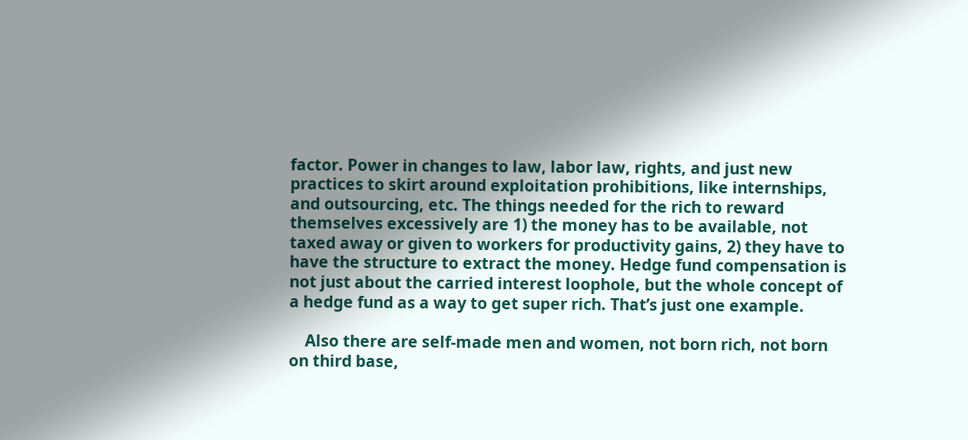factor. Power in changes to law, labor law, rights, and just new practices to skirt around exploitation prohibitions, like internships, and outsourcing, etc. The things needed for the rich to reward themselves excessively are 1) the money has to be available, not taxed away or given to workers for productivity gains, 2) they have to have the structure to extract the money. Hedge fund compensation is not just about the carried interest loophole, but the whole concept of a hedge fund as a way to get super rich. That’s just one example.

    Also there are self-made men and women, not born rich, not born on third base,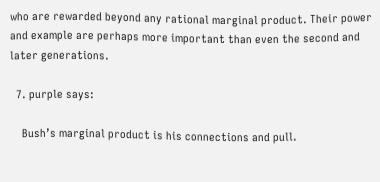who are rewarded beyond any rational marginal product. Their power and example are perhaps more important than even the second and later generations.

  7. purple says:

    Bush’s marginal product is his connections and pull.